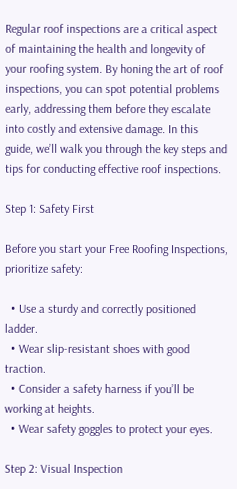Regular roof inspections are a critical aspect of maintaining the health and longevity of your roofing system. By honing the art of roof inspections, you can spot potential problems early, addressing them before they escalate into costly and extensive damage. In this guide, we’ll walk you through the key steps and tips for conducting effective roof inspections.

Step 1: Safety First

Before you start your Free Roofing Inspections, prioritize safety:

  • Use a sturdy and correctly positioned ladder.
  • Wear slip-resistant shoes with good traction.
  • Consider a safety harness if you’ll be working at heights.
  • Wear safety goggles to protect your eyes.

Step 2: Visual Inspection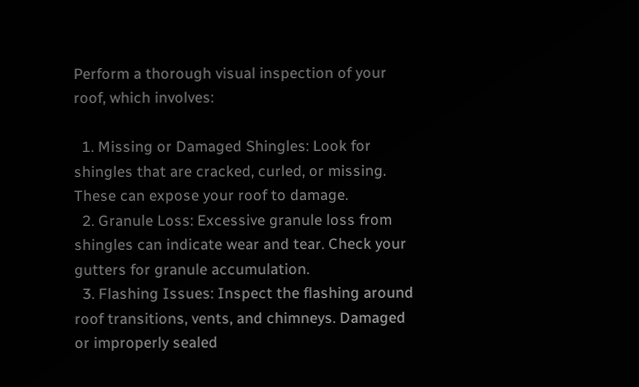Perform a thorough visual inspection of your roof, which involves:

  1. Missing or Damaged Shingles: Look for shingles that are cracked, curled, or missing. These can expose your roof to damage.
  2. Granule Loss: Excessive granule loss from shingles can indicate wear and tear. Check your gutters for granule accumulation.
  3. Flashing Issues: Inspect the flashing around roof transitions, vents, and chimneys. Damaged or improperly sealed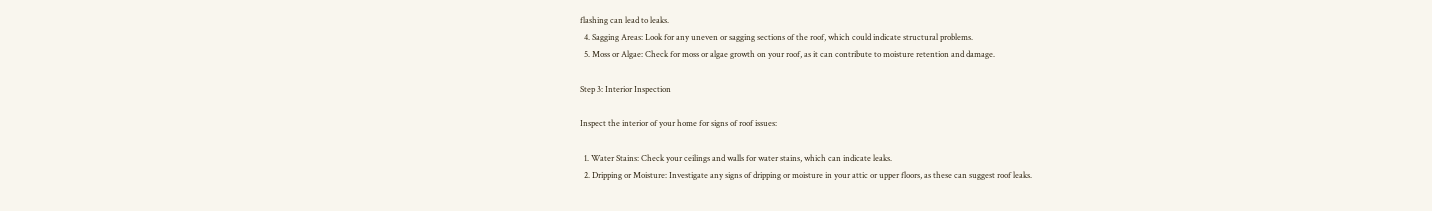flashing can lead to leaks.
  4. Sagging Areas: Look for any uneven or sagging sections of the roof, which could indicate structural problems.
  5. Moss or Algae: Check for moss or algae growth on your roof, as it can contribute to moisture retention and damage.

Step 3: Interior Inspection

Inspect the interior of your home for signs of roof issues:

  1. Water Stains: Check your ceilings and walls for water stains, which can indicate leaks.
  2. Dripping or Moisture: Investigate any signs of dripping or moisture in your attic or upper floors, as these can suggest roof leaks.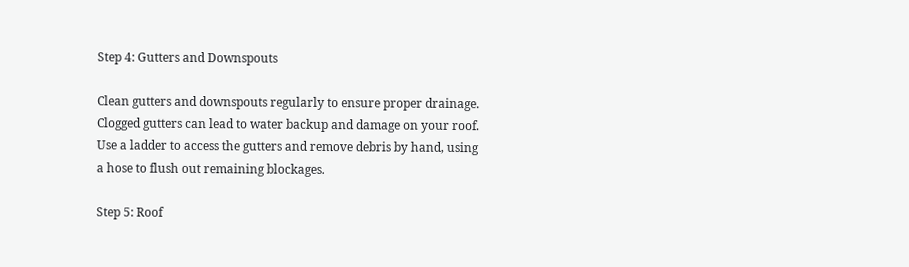Step 4: Gutters and Downspouts

Clean gutters and downspouts regularly to ensure proper drainage. Clogged gutters can lead to water backup and damage on your roof. Use a ladder to access the gutters and remove debris by hand, using a hose to flush out remaining blockages.

Step 5: Roof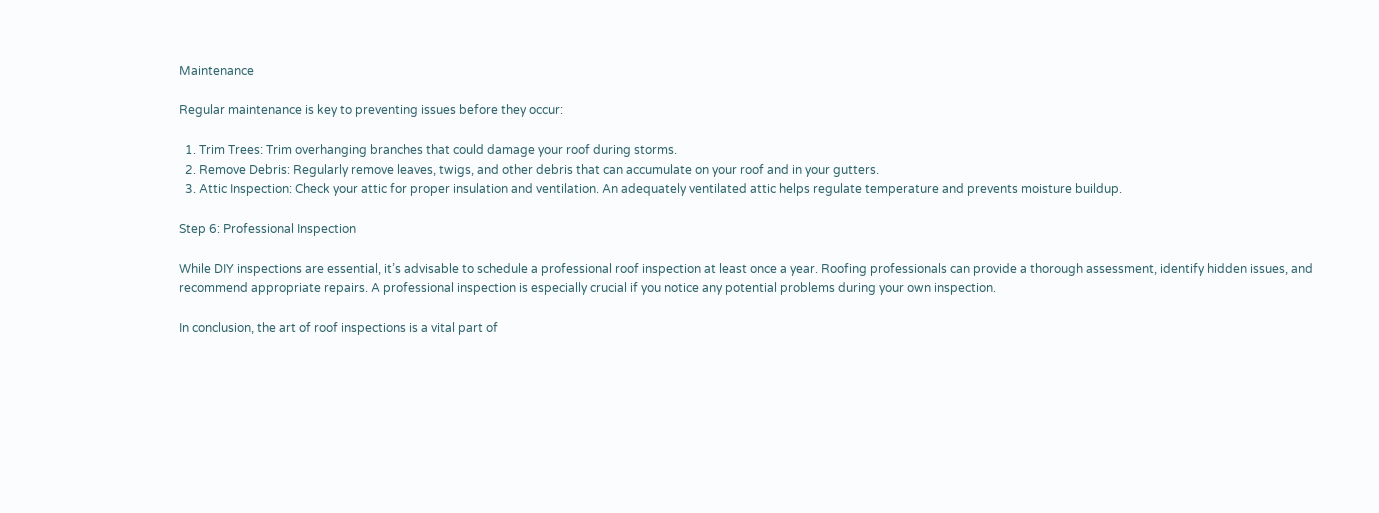Maintenance

Regular maintenance is key to preventing issues before they occur:

  1. Trim Trees: Trim overhanging branches that could damage your roof during storms.
  2. Remove Debris: Regularly remove leaves, twigs, and other debris that can accumulate on your roof and in your gutters.
  3. Attic Inspection: Check your attic for proper insulation and ventilation. An adequately ventilated attic helps regulate temperature and prevents moisture buildup.

Step 6: Professional Inspection

While DIY inspections are essential, it’s advisable to schedule a professional roof inspection at least once a year. Roofing professionals can provide a thorough assessment, identify hidden issues, and recommend appropriate repairs. A professional inspection is especially crucial if you notice any potential problems during your own inspection.

In conclusion, the art of roof inspections is a vital part of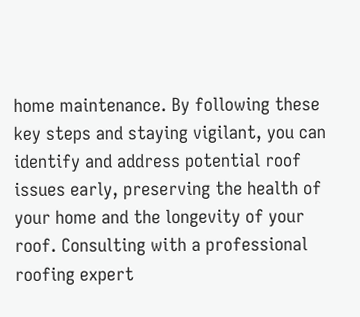home maintenance. By following these key steps and staying vigilant, you can identify and address potential roof issues early, preserving the health of your home and the longevity of your roof. Consulting with a professional roofing expert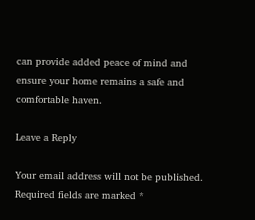can provide added peace of mind and ensure your home remains a safe and comfortable haven.

Leave a Reply

Your email address will not be published. Required fields are marked *